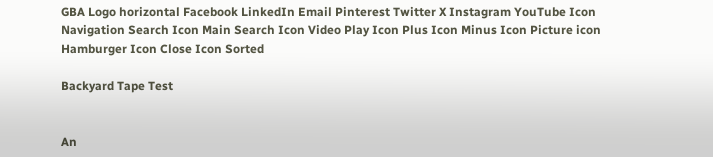GBA Logo horizontal Facebook LinkedIn Email Pinterest Twitter X Instagram YouTube Icon Navigation Search Icon Main Search Icon Video Play Icon Plus Icon Minus Icon Picture icon Hamburger Icon Close Icon Sorted

Backyard Tape Test


An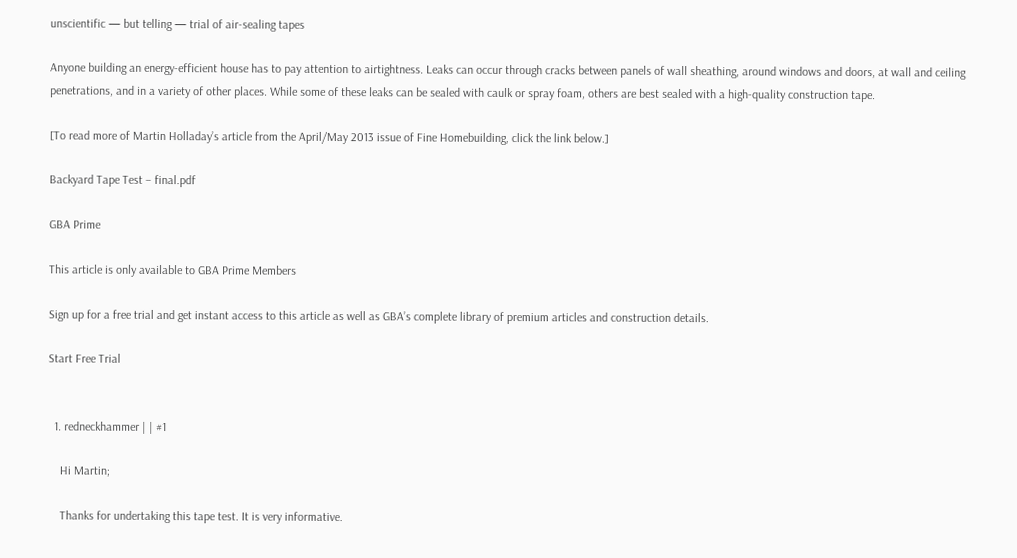unscientific — but telling — trial of air-sealing tapes

Anyone building an energy-efficient house has to pay attention to airtightness. Leaks can occur through cracks between panels of wall sheathing, around windows and doors, at wall and ceiling penetrations, and in a variety of other places. While some of these leaks can be sealed with caulk or spray foam, others are best sealed with a high-quality construction tape.

[To read more of Martin Holladay’s article from the April/May 2013 issue of Fine Homebuilding, click the link below.]

Backyard Tape Test – final.pdf

GBA Prime

This article is only available to GBA Prime Members

Sign up for a free trial and get instant access to this article as well as GBA’s complete library of premium articles and construction details.

Start Free Trial


  1. redneckhammer | | #1

    Hi Martin;

    Thanks for undertaking this tape test. It is very informative.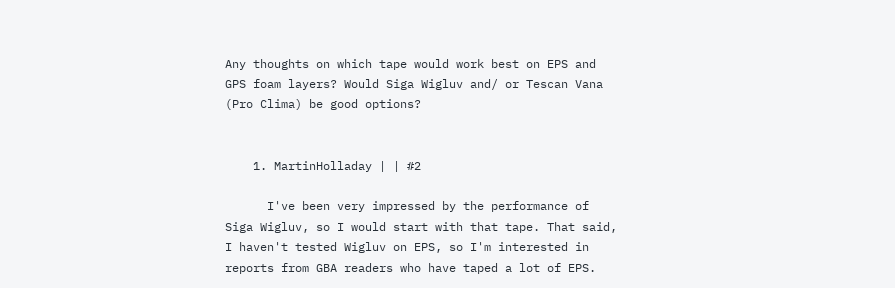Any thoughts on which tape would work best on EPS and GPS foam layers? Would Siga Wigluv and/ or Tescan Vana (Pro Clima) be good options?


    1. MartinHolladay | | #2

      I've been very impressed by the performance of Siga Wigluv, so I would start with that tape. That said, I haven't tested Wigluv on EPS, so I'm interested in reports from GBA readers who have taped a lot of EPS.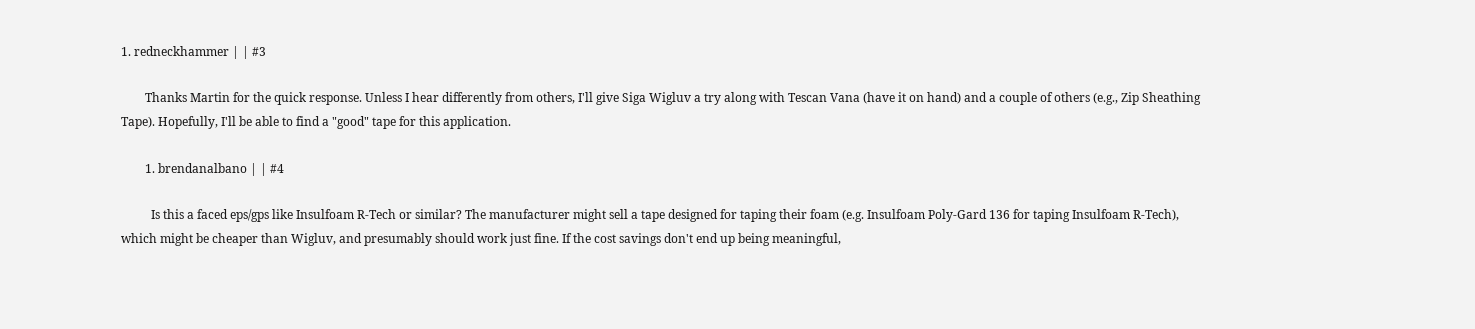1. redneckhammer | | #3

        Thanks Martin for the quick response. Unless I hear differently from others, I'll give Siga Wigluv a try along with Tescan Vana (have it on hand) and a couple of others (e.g., Zip Sheathing Tape). Hopefully, I'll be able to find a "good" tape for this application.

        1. brendanalbano | | #4

          Is this a faced eps/gps like Insulfoam R-Tech or similar? The manufacturer might sell a tape designed for taping their foam (e.g. Insulfoam Poly-Gard 136 for taping Insulfoam R-Tech), which might be cheaper than Wigluv, and presumably should work just fine. If the cost savings don't end up being meaningful,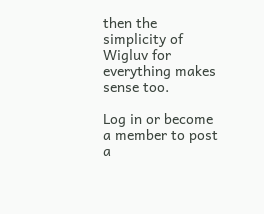then the simplicity of Wigluv for everything makes sense too.

Log in or become a member to post a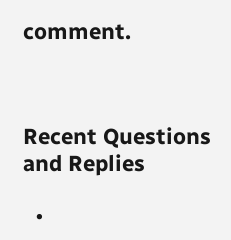comment.



Recent Questions and Replies

  •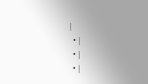|
  • |
  • |
  • |